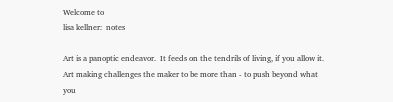Welcome to
lisa kellner:  notes

Art is a panoptic endeavor.  It feeds on the tendrils of living, if you allow it.  Art making challenges the maker to be more than - to push beyond what you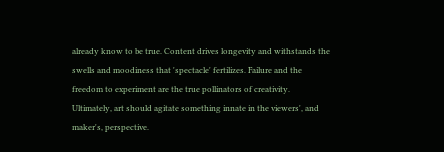already know to be true. Content drives longevity and withstands the swells and moodiness that 'spectacle' fertilizes. Failure and the freedom to experiment are the true pollinators of creativity.  Ultimately, art should agitate something innate in the viewers', and maker's, perspective.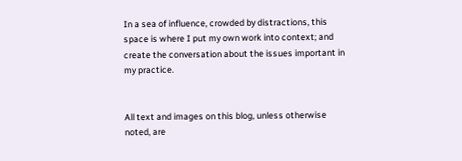In a sea of influence, crowded by distractions, this space is where I put my own work into context; and create the conversation about the issues important in my practice.


All text and images on this blog, unless otherwise noted, are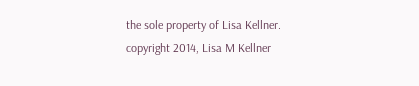the sole property of Lisa Kellner.
copyright 2014, Lisa M Kellner